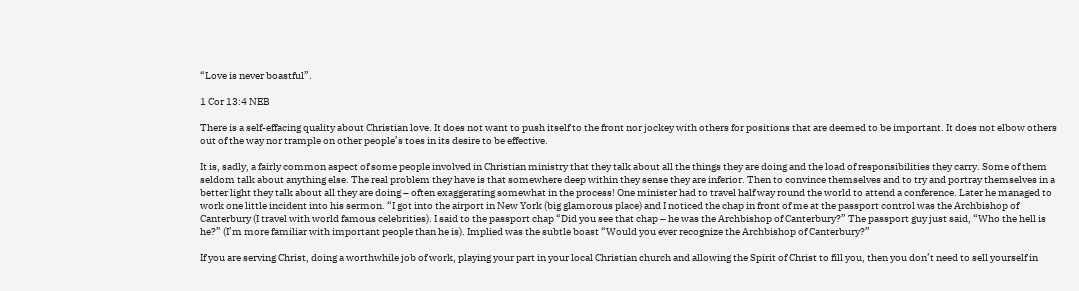“Love is never boastful”.

1 Cor 13:4 NEB

There is a self-effacing quality about Christian love. It does not want to push itself to the front nor jockey with others for positions that are deemed to be important. It does not elbow others out of the way nor trample on other people’s toes in its desire to be effective.

It is, sadly, a fairly common aspect of some people involved in Christian ministry that they talk about all the things they are doing and the load of responsibilities they carry. Some of them seldom talk about anything else. The real problem they have is that somewhere deep within they sense they are inferior. Then to convince themselves and to try and portray themselves in a better light they talk about all they are doing – often exaggerating somewhat in the process! One minister had to travel half way round the world to attend a conference. Later he managed to work one little incident into his sermon. “I got into the airport in New York (big glamorous place) and I noticed the chap in front of me at the passport control was the Archbishop of Canterbury (I travel with world famous celebrities). I said to the passport chap “Did you see that chap – he was the Archbishop of Canterbury?” The passport guy just said, “Who the hell is he?” (I’m more familiar with important people than he is). Implied was the subtle boast “Would you ever recognize the Archbishop of Canterbury?”

If you are serving Christ, doing a worthwhile job of work, playing your part in your local Christian church and allowing the Spirit of Christ to fill you, then you don’t need to sell yourself in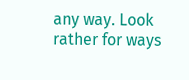any way. Look rather for ways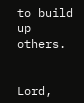to build up others.


Lord,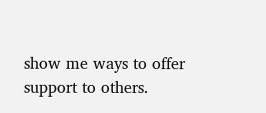show me ways to offer support to others.